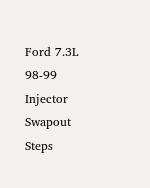Ford 7.3L 98-99 Injector Swapout Steps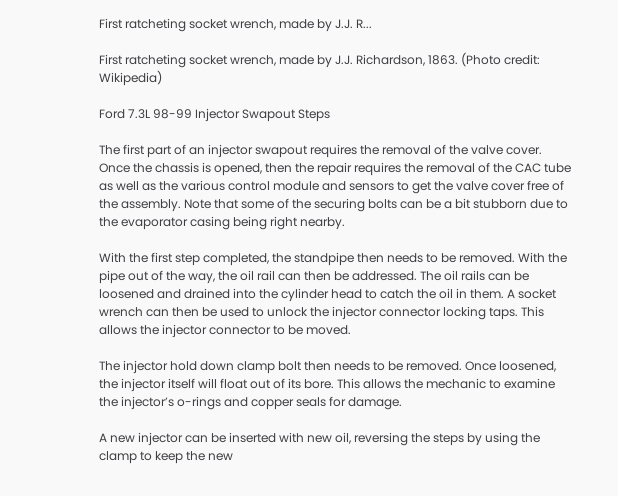First ratcheting socket wrench, made by J.J. R...

First ratcheting socket wrench, made by J.J. Richardson, 1863. (Photo credit: Wikipedia)

Ford 7.3L 98-99 Injector Swapout Steps

The first part of an injector swapout requires the removal of the valve cover. Once the chassis is opened, then the repair requires the removal of the CAC tube as well as the various control module and sensors to get the valve cover free of the assembly. Note that some of the securing bolts can be a bit stubborn due to the evaporator casing being right nearby.

With the first step completed, the standpipe then needs to be removed. With the pipe out of the way, the oil rail can then be addressed. The oil rails can be loosened and drained into the cylinder head to catch the oil in them. A socket wrench can then be used to unlock the injector connector locking taps. This allows the injector connector to be moved.

The injector hold down clamp bolt then needs to be removed. Once loosened, the injector itself will float out of its bore. This allows the mechanic to examine the injector’s o-rings and copper seals for damage.

A new injector can be inserted with new oil, reversing the steps by using the clamp to keep the new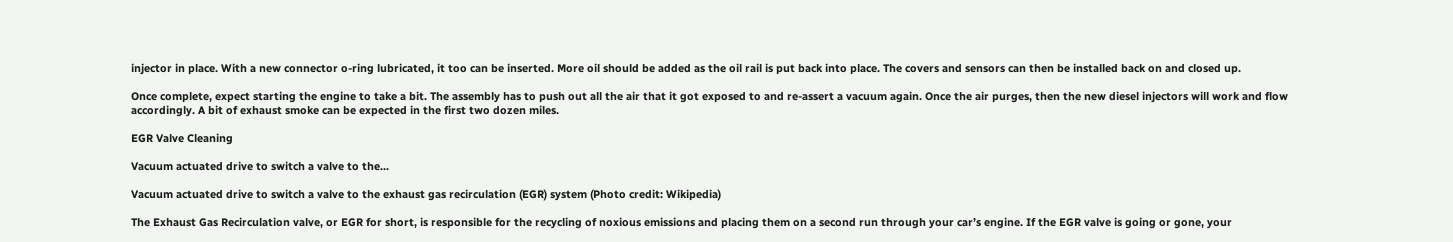injector in place. With a new connector o-ring lubricated, it too can be inserted. More oil should be added as the oil rail is put back into place. The covers and sensors can then be installed back on and closed up.

Once complete, expect starting the engine to take a bit. The assembly has to push out all the air that it got exposed to and re-assert a vacuum again. Once the air purges, then the new diesel injectors will work and flow accordingly. A bit of exhaust smoke can be expected in the first two dozen miles.

EGR Valve Cleaning

Vacuum actuated drive to switch a valve to the...

Vacuum actuated drive to switch a valve to the exhaust gas recirculation (EGR) system (Photo credit: Wikipedia)

The Exhaust Gas Recirculation valve, or EGR for short, is responsible for the recycling of noxious emissions and placing them on a second run through your car’s engine. If the EGR valve is going or gone, your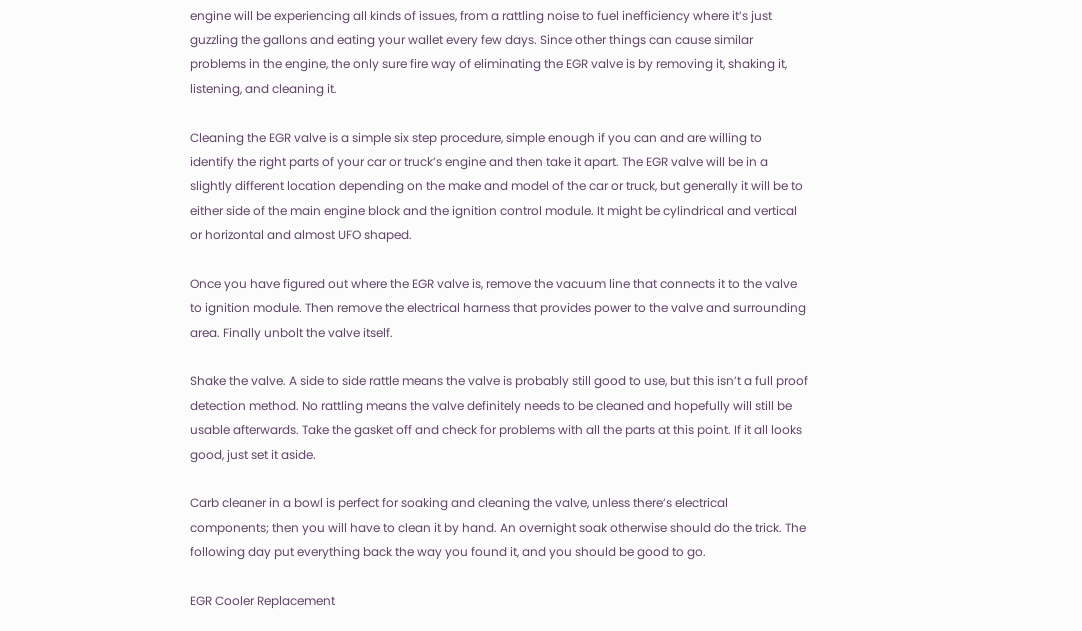engine will be experiencing all kinds of issues, from a rattling noise to fuel inefficiency where it’s just guzzling the gallons and eating your wallet every few days. Since other things can cause similar problems in the engine, the only sure fire way of eliminating the EGR valve is by removing it, shaking it, listening, and cleaning it.

Cleaning the EGR valve is a simple six step procedure, simple enough if you can and are willing to identify the right parts of your car or truck’s engine and then take it apart. The EGR valve will be in a slightly different location depending on the make and model of the car or truck, but generally it will be to either side of the main engine block and the ignition control module. It might be cylindrical and vertical or horizontal and almost UFO shaped.

Once you have figured out where the EGR valve is, remove the vacuum line that connects it to the valve to ignition module. Then remove the electrical harness that provides power to the valve and surrounding area. Finally unbolt the valve itself.

Shake the valve. A side to side rattle means the valve is probably still good to use, but this isn’t a full proof detection method. No rattling means the valve definitely needs to be cleaned and hopefully will still be usable afterwards. Take the gasket off and check for problems with all the parts at this point. If it all looks good, just set it aside.

Carb cleaner in a bowl is perfect for soaking and cleaning the valve, unless there’s electrical components; then you will have to clean it by hand. An overnight soak otherwise should do the trick. The following day put everything back the way you found it, and you should be good to go.

EGR Cooler Replacement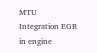MTU Integration EGR in engine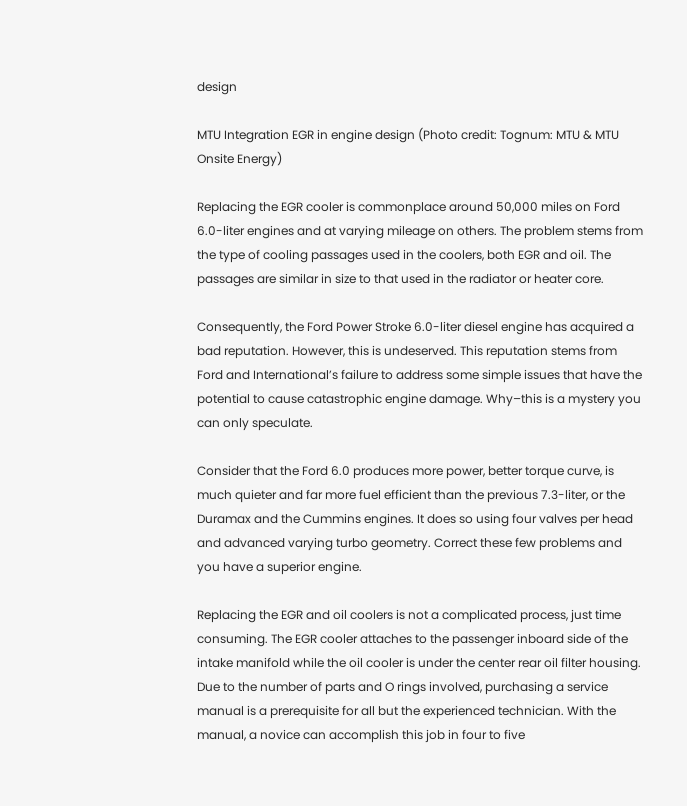design

MTU Integration EGR in engine design (Photo credit: Tognum: MTU & MTU Onsite Energy)

Replacing the EGR cooler is commonplace around 50,000 miles on Ford 6.0-liter engines and at varying mileage on others. The problem stems from the type of cooling passages used in the coolers, both EGR and oil. The passages are similar in size to that used in the radiator or heater core.

Consequently, the Ford Power Stroke 6.0-liter diesel engine has acquired a bad reputation. However, this is undeserved. This reputation stems from Ford and International’s failure to address some simple issues that have the potential to cause catastrophic engine damage. Why–this is a mystery you can only speculate.

Consider that the Ford 6.0 produces more power, better torque curve, is much quieter and far more fuel efficient than the previous 7.3-liter, or the Duramax and the Cummins engines. It does so using four valves per head and advanced varying turbo geometry. Correct these few problems and you have a superior engine.

Replacing the EGR and oil coolers is not a complicated process, just time consuming. The EGR cooler attaches to the passenger inboard side of the intake manifold while the oil cooler is under the center rear oil filter housing. Due to the number of parts and O rings involved, purchasing a service manual is a prerequisite for all but the experienced technician. With the manual, a novice can accomplish this job in four to five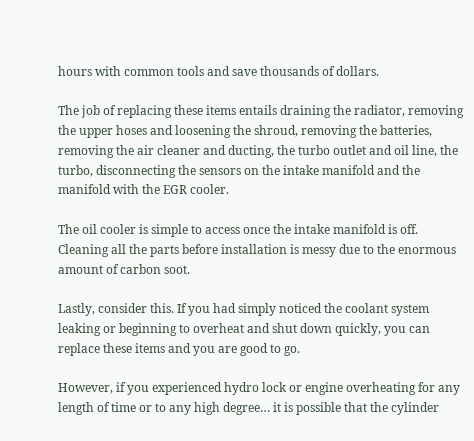hours with common tools and save thousands of dollars.

The job of replacing these items entails draining the radiator, removing the upper hoses and loosening the shroud, removing the batteries, removing the air cleaner and ducting, the turbo outlet and oil line, the turbo, disconnecting the sensors on the intake manifold and the manifold with the EGR cooler.

The oil cooler is simple to access once the intake manifold is off. Cleaning all the parts before installation is messy due to the enormous amount of carbon soot.

Lastly, consider this. If you had simply noticed the coolant system leaking or beginning to overheat and shut down quickly, you can replace these items and you are good to go.

However, if you experienced hydro lock or engine overheating for any length of time or to any high degree… it is possible that the cylinder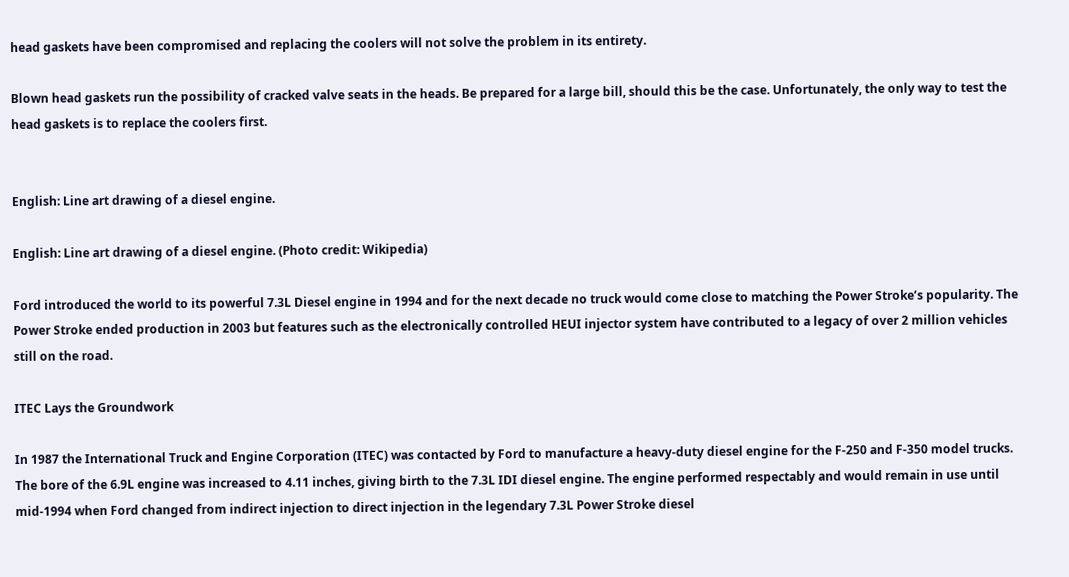head gaskets have been compromised and replacing the coolers will not solve the problem in its entirety.

Blown head gaskets run the possibility of cracked valve seats in the heads. Be prepared for a large bill, should this be the case. Unfortunately, the only way to test the head gaskets is to replace the coolers first.


English: Line art drawing of a diesel engine.

English: Line art drawing of a diesel engine. (Photo credit: Wikipedia)

Ford introduced the world to its powerful 7.3L Diesel engine in 1994 and for the next decade no truck would come close to matching the Power Stroke’s popularity. The Power Stroke ended production in 2003 but features such as the electronically controlled HEUI injector system have contributed to a legacy of over 2 million vehicles still on the road.

ITEC Lays the Groundwork

In 1987 the International Truck and Engine Corporation (ITEC) was contacted by Ford to manufacture a heavy-duty diesel engine for the F-250 and F-350 model trucks. The bore of the 6.9L engine was increased to 4.11 inches, giving birth to the 7.3L IDI diesel engine. The engine performed respectably and would remain in use until mid-1994 when Ford changed from indirect injection to direct injection in the legendary 7.3L Power Stroke diesel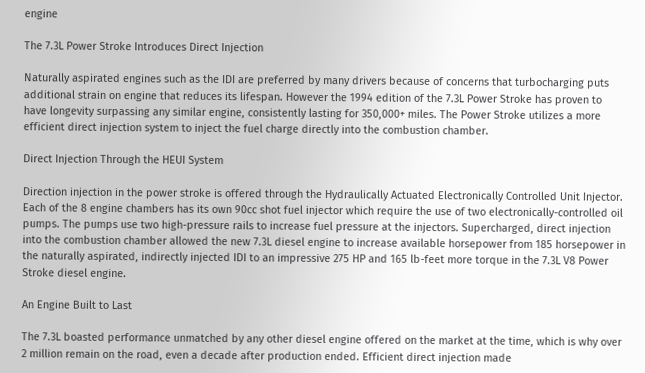engine

The 7.3L Power Stroke Introduces Direct Injection

Naturally aspirated engines such as the IDI are preferred by many drivers because of concerns that turbocharging puts additional strain on engine that reduces its lifespan. However the 1994 edition of the 7.3L Power Stroke has proven to have longevity surpassing any similar engine, consistently lasting for 350,000+ miles. The Power Stroke utilizes a more efficient direct injection system to inject the fuel charge directly into the combustion chamber.

Direct Injection Through the HEUI System

Direction injection in the power stroke is offered through the Hydraulically Actuated Electronically Controlled Unit Injector. Each of the 8 engine chambers has its own 90cc shot fuel injector which require the use of two electronically-controlled oil pumps. The pumps use two high-pressure rails to increase fuel pressure at the injectors. Supercharged, direct injection into the combustion chamber allowed the new 7.3L diesel engine to increase available horsepower from 185 horsepower in the naturally aspirated, indirectly injected IDI to an impressive 275 HP and 165 lb-feet more torque in the 7.3L V8 Power Stroke diesel engine.

An Engine Built to Last

The 7.3L boasted performance unmatched by any other diesel engine offered on the market at the time, which is why over 2 million remain on the road, even a decade after production ended. Efficient direct injection made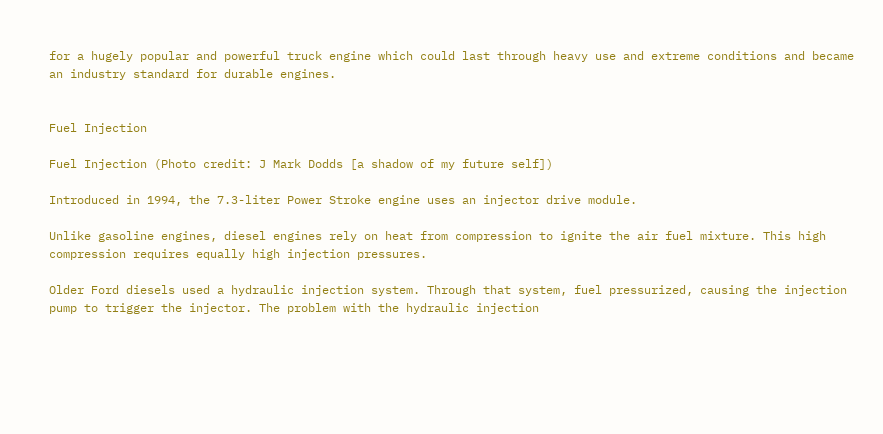for a hugely popular and powerful truck engine which could last through heavy use and extreme conditions and became an industry standard for durable engines.


Fuel Injection

Fuel Injection (Photo credit: J Mark Dodds [a shadow of my future self])

Introduced in 1994, the 7.3-liter Power Stroke engine uses an injector drive module.

Unlike gasoline engines, diesel engines rely on heat from compression to ignite the air fuel mixture. This high compression requires equally high injection pressures.

Older Ford diesels used a hydraulic injection system. Through that system, fuel pressurized, causing the injection pump to trigger the injector. The problem with the hydraulic injection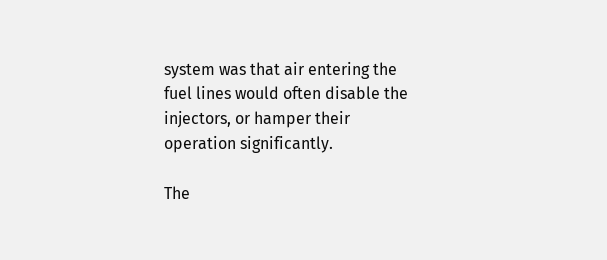system was that air entering the fuel lines would often disable the injectors, or hamper their operation significantly.

The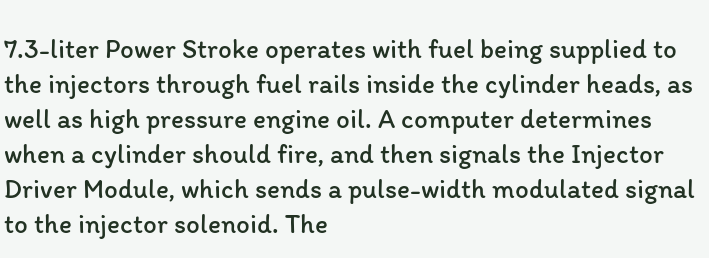7.3-liter Power Stroke operates with fuel being supplied to the injectors through fuel rails inside the cylinder heads, as well as high pressure engine oil. A computer determines when a cylinder should fire, and then signals the Injector Driver Module, which sends a pulse-width modulated signal to the injector solenoid. The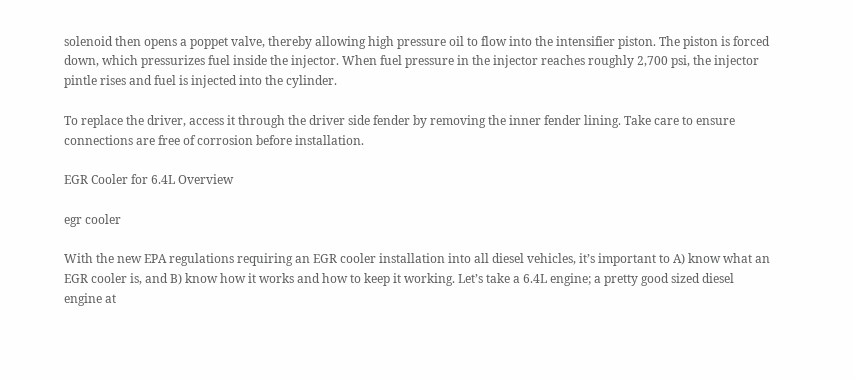solenoid then opens a poppet valve, thereby allowing high pressure oil to flow into the intensifier piston. The piston is forced down, which pressurizes fuel inside the injector. When fuel pressure in the injector reaches roughly 2,700 psi, the injector pintle rises and fuel is injected into the cylinder.

To replace the driver, access it through the driver side fender by removing the inner fender lining. Take care to ensure connections are free of corrosion before installation.

EGR Cooler for 6.4L Overview

egr cooler

With the new EPA regulations requiring an EGR cooler installation into all diesel vehicles, it’s important to A) know what an EGR cooler is, and B) know how it works and how to keep it working. Let’s take a 6.4L engine; a pretty good sized diesel engine at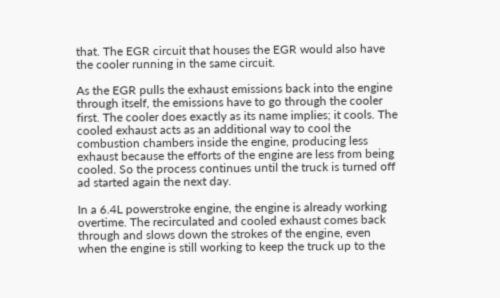that. The EGR circuit that houses the EGR would also have the cooler running in the same circuit.

As the EGR pulls the exhaust emissions back into the engine through itself, the emissions have to go through the cooler first. The cooler does exactly as its name implies; it cools. The cooled exhaust acts as an additional way to cool the combustion chambers inside the engine, producing less exhaust because the efforts of the engine are less from being cooled. So the process continues until the truck is turned off ad started again the next day.

In a 6.4L powerstroke engine, the engine is already working overtime. The recirculated and cooled exhaust comes back through and slows down the strokes of the engine, even when the engine is still working to keep the truck up to the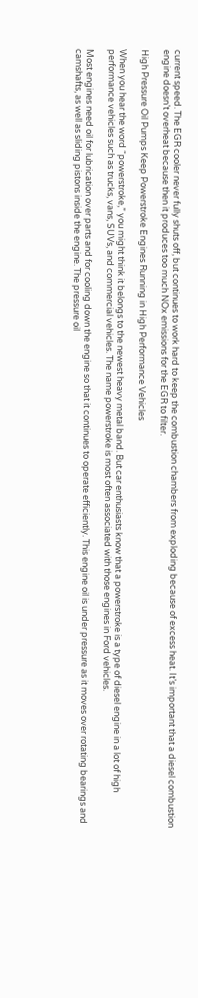current speed. The EGR cooler never fully shuts off, but continues to work hard to keep the combustion chambers from exploding because of excess heat. It’s important that a diesel combustion engine doesn’t overheat because then it produces too much NOx emissions for the EGR to filter.

High Pressure Oil Pumps Keep Powerstroke Engines Running in High Performance Vehicles

When you hear the word “powerstroke,” you might think it belongs to the newest heavy metal band. But car enthusiasts know that a powerstroke is a type of diesel engine in a lot of high performance vehicles such as trucks, vans, SUVs, and commercial vehicles. The name powerstroke is most often associated with those engines in Ford vehicles.

Most engines need oil for lubrication over parts and for cooling down the engine so that it continues to operate efficiently. This engine oil is under pressure as it moves over rotating bearings and camshafts, as well as sliding pistons inside the engine. The pressure oil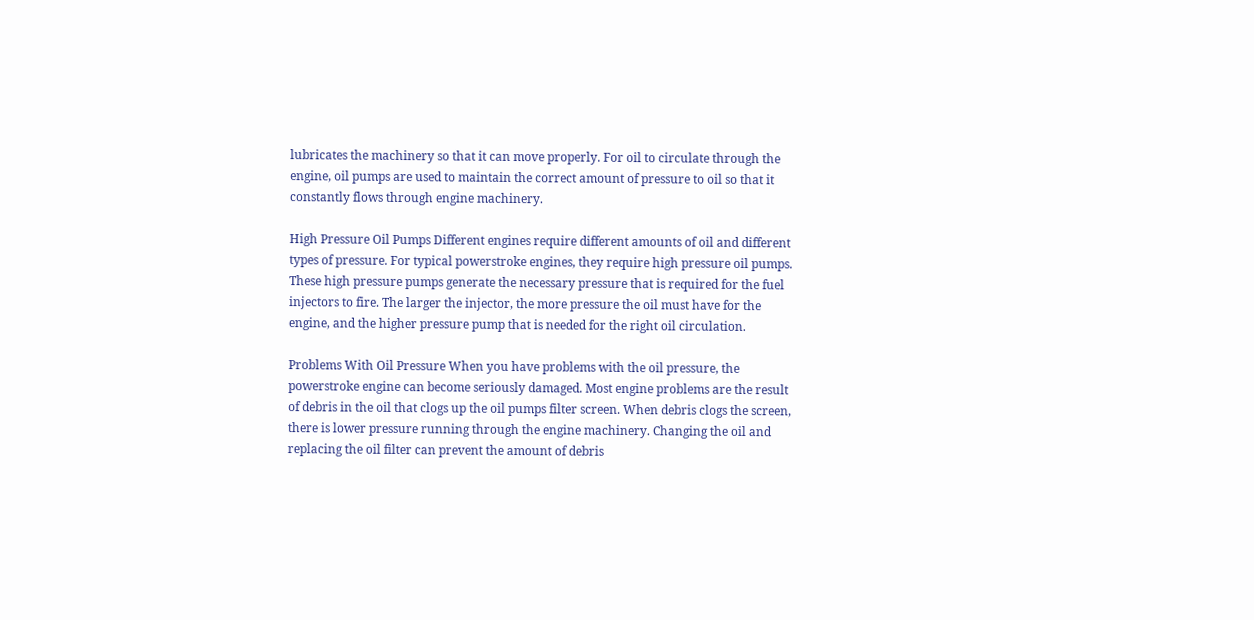lubricates the machinery so that it can move properly. For oil to circulate through the engine, oil pumps are used to maintain the correct amount of pressure to oil so that it constantly flows through engine machinery.

High Pressure Oil Pumps Different engines require different amounts of oil and different types of pressure. For typical powerstroke engines, they require high pressure oil pumps. These high pressure pumps generate the necessary pressure that is required for the fuel injectors to fire. The larger the injector, the more pressure the oil must have for the engine, and the higher pressure pump that is needed for the right oil circulation.

Problems With Oil Pressure When you have problems with the oil pressure, the powerstroke engine can become seriously damaged. Most engine problems are the result of debris in the oil that clogs up the oil pumps filter screen. When debris clogs the screen, there is lower pressure running through the engine machinery. Changing the oil and replacing the oil filter can prevent the amount of debris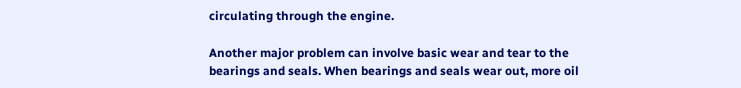circulating through the engine.

Another major problem can involve basic wear and tear to the bearings and seals. When bearings and seals wear out, more oil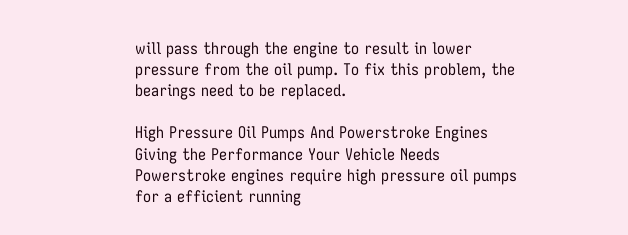will pass through the engine to result in lower pressure from the oil pump. To fix this problem, the bearings need to be replaced.

High Pressure Oil Pumps And Powerstroke Engines Giving the Performance Your Vehicle Needs Powerstroke engines require high pressure oil pumps for a efficient running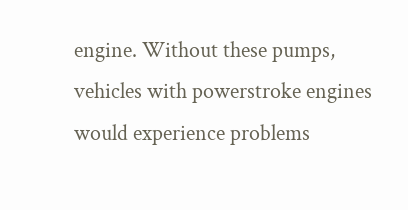engine. Without these pumps, vehicles with powerstroke engines would experience problems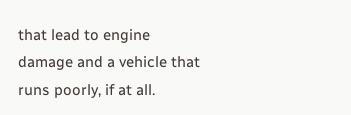that lead to engine damage and a vehicle that runs poorly, if at all.